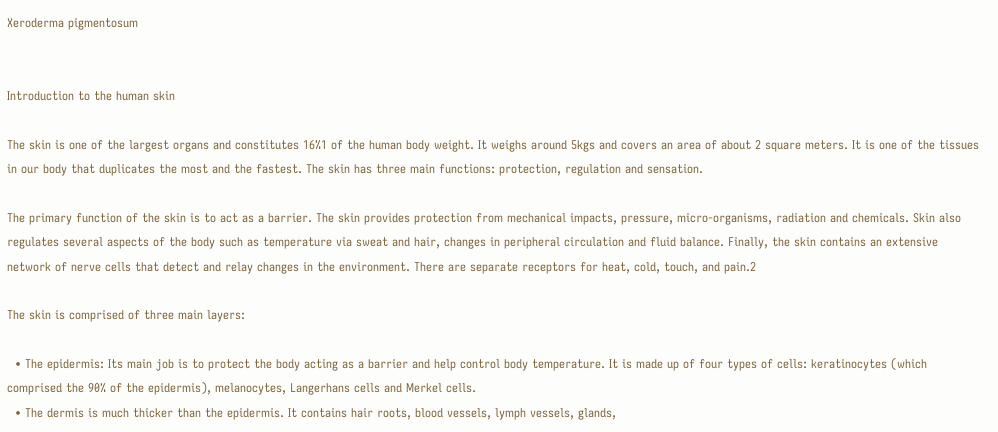Xeroderma pigmentosum


Introduction to the human skin

The skin is one of the largest organs and constitutes 16%1 of the human body weight. It weighs around 5kgs and covers an area of about 2 square meters. It is one of the tissues in our body that duplicates the most and the fastest. The skin has three main functions: protection, regulation and sensation.

The primary function of the skin is to act as a barrier. The skin provides protection from mechanical impacts, pressure, micro-organisms, radiation and chemicals. Skin also regulates several aspects of the body such as temperature via sweat and hair, changes in peripheral circulation and fluid balance. Finally, the skin contains an extensive network of nerve cells that detect and relay changes in the environment. There are separate receptors for heat, cold, touch, and pain.2

The skin is comprised of three main layers:

  • The epidermis: Its main job is to protect the body acting as a barrier and help control body temperature. It is made up of four types of cells: keratinocytes (which comprised the 90% of the epidermis), melanocytes, Langerhans cells and Merkel cells.
  • The dermis is much thicker than the epidermis. It contains hair roots, blood vessels, lymph vessels, glands,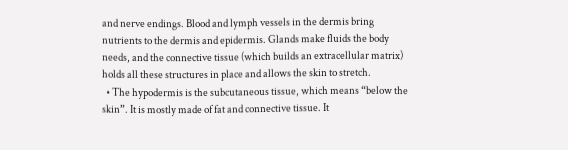and nerve endings. Blood and lymph vessels in the dermis bring nutrients to the dermis and epidermis. Glands make fluids the body needs, and the connective tissue (which builds an extracellular matrix) holds all these structures in place and allows the skin to stretch.
  • The hypodermis is the subcutaneous tissue, which means “below the skin”. It is mostly made of fat and connective tissue. It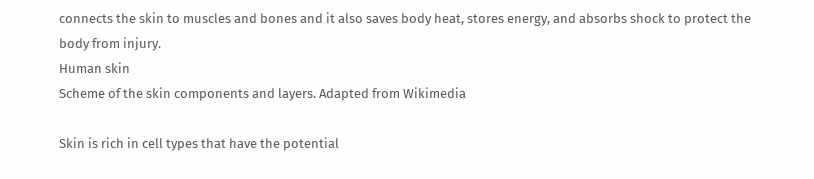connects the skin to muscles and bones and it also saves body heat, stores energy, and absorbs shock to protect the body from injury.
Human skin
Scheme of the skin components and layers. Adapted from Wikimedia

Skin is rich in cell types that have the potential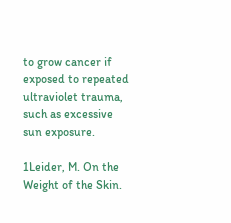to grow cancer if exposed to repeated ultraviolet trauma, such as excessive sun exposure.

1Leider, M. On the Weight of the Skin.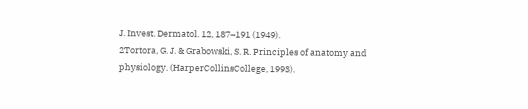J. Invest. Dermatol. 12, 187–191 (1949).
2Tortora, G. J. & Grabowski, S. R. Principles of anatomy and physiology. (HarperCollinsCollege, 1993).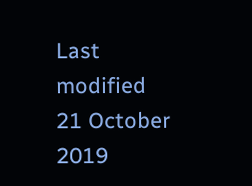Last modified
21 October 2019